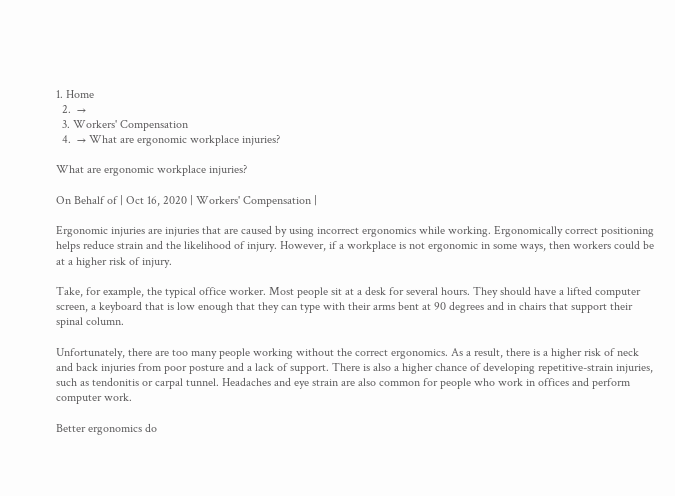1. Home
  2.  →
  3. Workers' Compensation
  4.  → What are ergonomic workplace injuries?

What are ergonomic workplace injuries?

On Behalf of | Oct 16, 2020 | Workers' Compensation |

Ergonomic injuries are injuries that are caused by using incorrect ergonomics while working. Ergonomically correct positioning helps reduce strain and the likelihood of injury. However, if a workplace is not ergonomic in some ways, then workers could be at a higher risk of injury.

Take, for example, the typical office worker. Most people sit at a desk for several hours. They should have a lifted computer screen, a keyboard that is low enough that they can type with their arms bent at 90 degrees and in chairs that support their spinal column.

Unfortunately, there are too many people working without the correct ergonomics. As a result, there is a higher risk of neck and back injuries from poor posture and a lack of support. There is also a higher chance of developing repetitive-strain injuries, such as tendonitis or carpal tunnel. Headaches and eye strain are also common for people who work in offices and perform computer work.

Better ergonomics do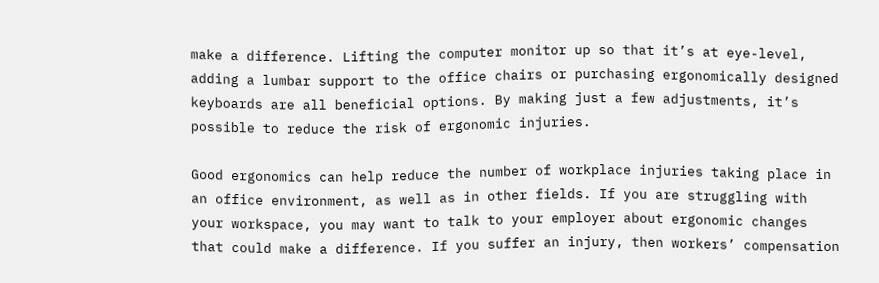make a difference. Lifting the computer monitor up so that it’s at eye-level, adding a lumbar support to the office chairs or purchasing ergonomically designed keyboards are all beneficial options. By making just a few adjustments, it’s possible to reduce the risk of ergonomic injuries.

Good ergonomics can help reduce the number of workplace injuries taking place in an office environment, as well as in other fields. If you are struggling with your workspace, you may want to talk to your employer about ergonomic changes that could make a difference. If you suffer an injury, then workers’ compensation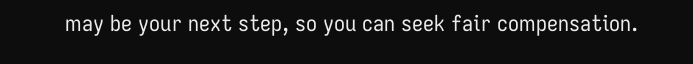may be your next step, so you can seek fair compensation.